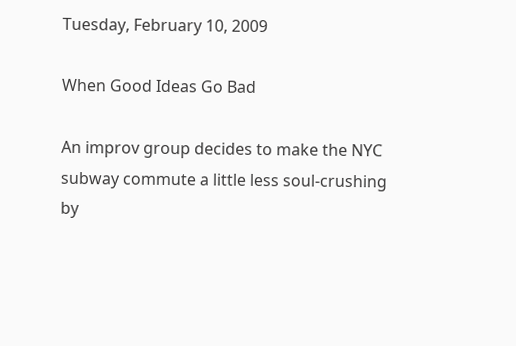Tuesday, February 10, 2009

When Good Ideas Go Bad

An improv group decides to make the NYC subway commute a little less soul-crushing by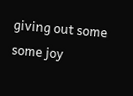giving out some some joy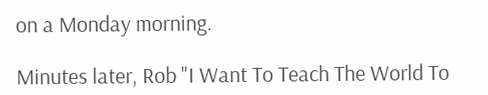on a Monday morning.

Minutes later, Rob "I Want To Teach The World To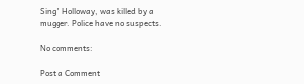Sing" Holloway, was killed by a mugger. Police have no suspects.

No comments:

Post a Comment